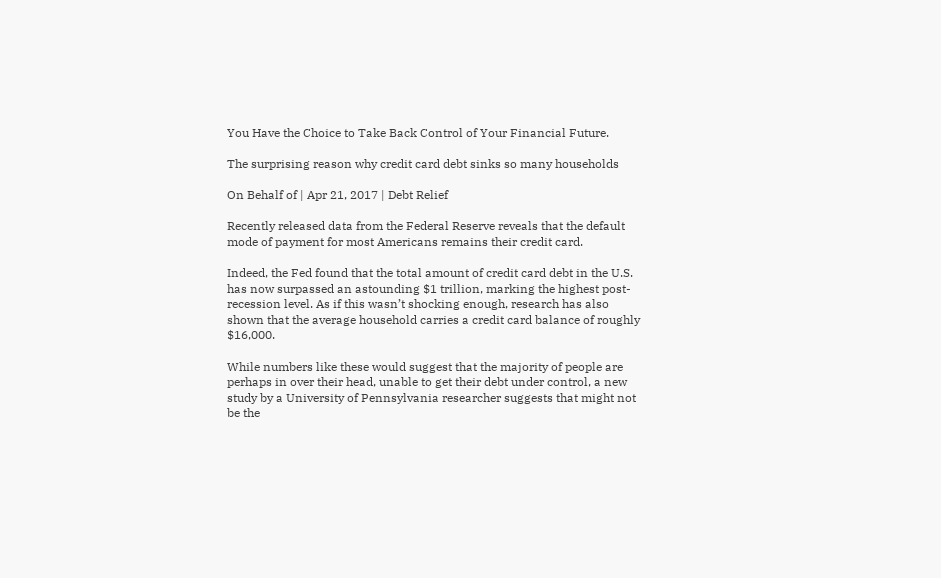You Have the Choice to Take Back Control of Your Financial Future.

The surprising reason why credit card debt sinks so many households

On Behalf of | Apr 21, 2017 | Debt Relief

Recently released data from the Federal Reserve reveals that the default mode of payment for most Americans remains their credit card.

Indeed, the Fed found that the total amount of credit card debt in the U.S. has now surpassed an astounding $1 trillion, marking the highest post-recession level. As if this wasn’t shocking enough, research has also shown that the average household carries a credit card balance of roughly $16,000.

While numbers like these would suggest that the majority of people are perhaps in over their head, unable to get their debt under control, a new study by a University of Pennsylvania researcher suggests that might not be the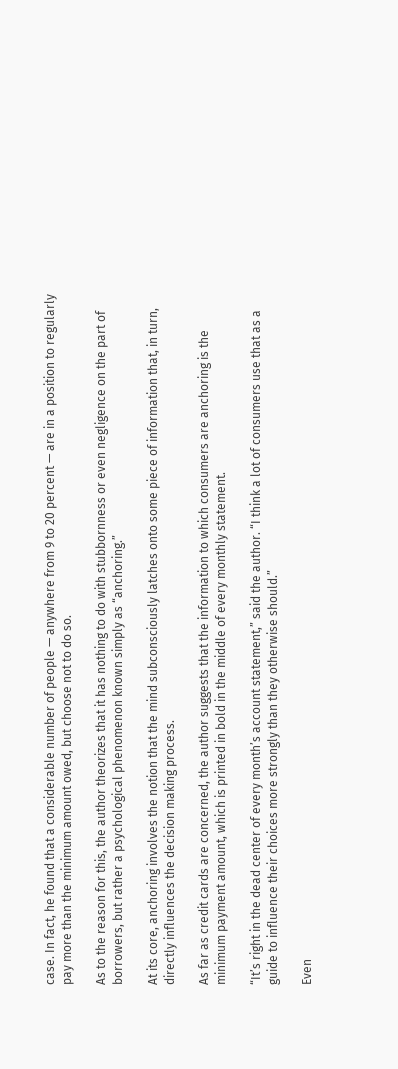case. In fact, he found that a considerable number of people — anywhere from 9 to 20 percent — are in a position to regularly pay more than the minimum amount owed, but choose not to do so.

As to the reason for this, the author theorizes that it has nothing to do with stubbornness or even negligence on the part of borrowers, but rather a psychological phenomenon known simply as “anchoring.”

At its core, anchoring involves the notion that the mind subconsciously latches onto some piece of information that, in turn, directly influences the decision making process.

As far as credit cards are concerned, the author suggests that the information to which consumers are anchoring is the minimum payment amount, which is printed in bold in the middle of every monthly statement.

“It’s right in the dead center of every month’s account statement,” said the author. “I think a lot of consumers use that as a guide to influence their choices more strongly than they otherwise should.”

Even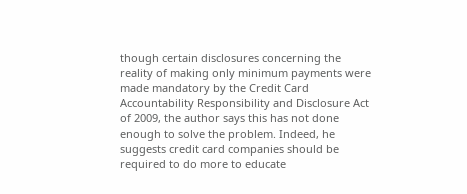though certain disclosures concerning the reality of making only minimum payments were made mandatory by the Credit Card Accountability Responsibility and Disclosure Act of 2009, the author says this has not done enough to solve the problem. Indeed, he suggests credit card companies should be required to do more to educate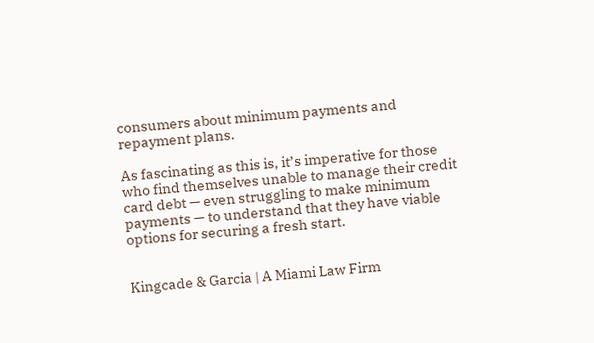consumers about minimum payments and repayment plans.

As fascinating as this is, it’s imperative for those who find themselves unable to manage their credit card debt — even struggling to make minimum payments — to understand that they have viable options for securing a fresh start.


Kingcade & Garcia | A Miami Law Firm